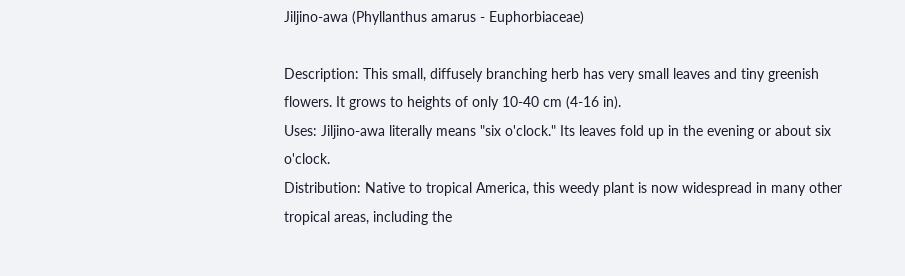Jiljino-awa (Phyllanthus amarus - Euphorbiaceae)

Description: This small, diffusely branching herb has very small leaves and tiny greenish flowers. It grows to heights of only 10-40 cm (4-16 in).
Uses: Jiljino-awa literally means "six o'clock." Its leaves fold up in the evening or about six o'clock.
Distribution: Native to tropical America, this weedy plant is now widespread in many other tropical areas, including the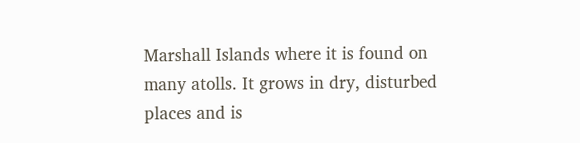Marshall Islands where it is found on many atolls. It grows in dry, disturbed places and is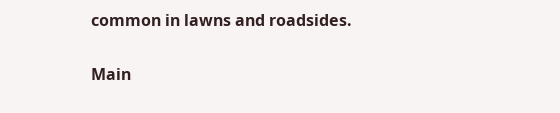common in lawns and roadsides.

Main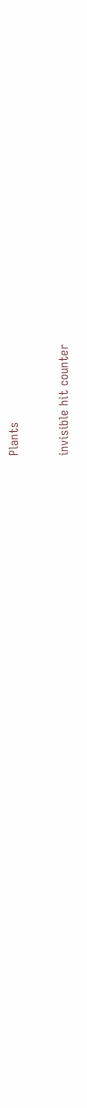Plants


invisible hit counter